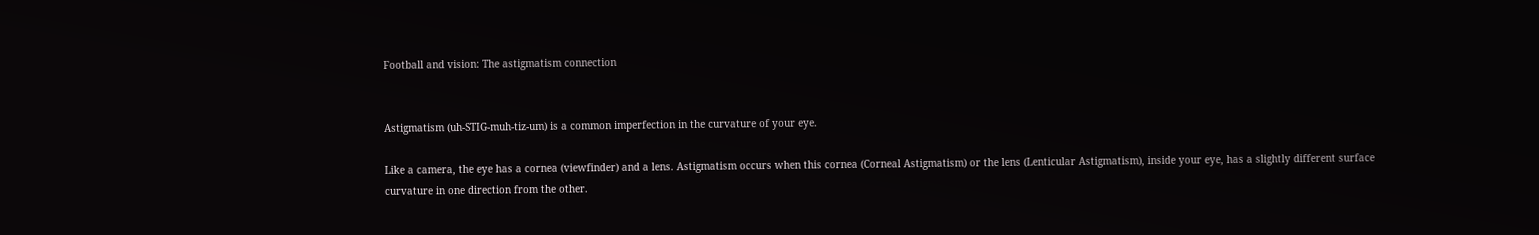Football and vision: The astigmatism connection


Astigmatism (uh-STIG-muh-tiz-um) is a common imperfection in the curvature of your eye.

Like a camera, the eye has a cornea (viewfinder) and a lens. Astigmatism occurs when this cornea (Corneal Astigmatism) or the lens (Lenticular Astigmatism), inside your eye, has a slightly different surface curvature in one direction from the other.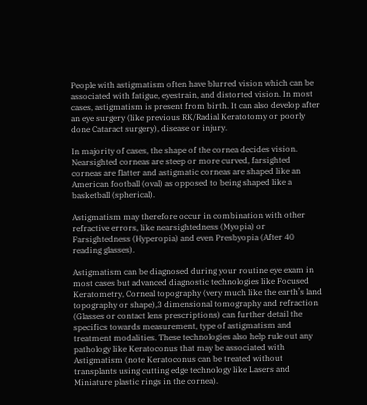People with astigmatism often have blurred vision which can be associated with fatigue, eyestrain, and distorted vision. In most cases, astigmatism is present from birth. It can also develop after an eye surgery (like previous RK/Radial Keratotomy or poorly done Cataract surgery), disease or injury.

In majority of cases, the shape of the cornea decides vision. Nearsighted corneas are steep or more curved, farsighted corneas are flatter and astigmatic corneas are shaped like an American football (oval) as opposed to being shaped like a basketball (spherical).

Astigmatism may therefore occur in combination with other refractive errors, like nearsightedness (Myopia) or Farsightedness (Hyperopia) and even Presbyopia (After 40 reading glasses).

Astigmatism can be diagnosed during your routine eye exam in most cases but advanced diagnostic technologies like Focused Keratometry, Corneal topography (very much like the earth’s land topography or shape),3 dimensional tomography and refraction (Glasses or contact lens prescriptions) can further detail the specifics towards measurement, type of astigmatism and treatment modalities. These technologies also help rule out any pathology like Keratoconus that may be associated with Astigmatism (note Keratoconus can be treated without transplants using cutting edge technology like Lasers and Miniature plastic rings in the cornea).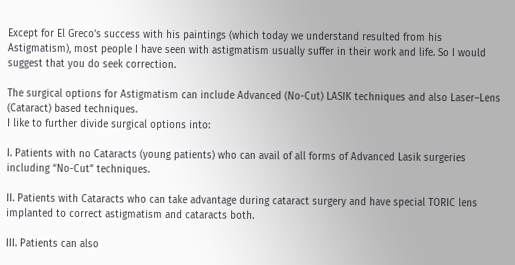Except for El Greco’s success with his paintings (which today we understand resulted from his Astigmatism), most people I have seen with astigmatism usually suffer in their work and life. So I would suggest that you do seek correction.

The surgical options for Astigmatism can include Advanced (No-Cut) LASIK techniques and also Laser–Lens (Cataract) based techniques.
I like to further divide surgical options into:

I. Patients with no Cataracts (young patients) who can avail of all forms of Advanced Lasik surgeries including “No-Cut” techniques.

II. Patients with Cataracts who can take advantage during cataract surgery and have special TORIC lens implanted to correct astigmatism and cataracts both.

III. Patients can also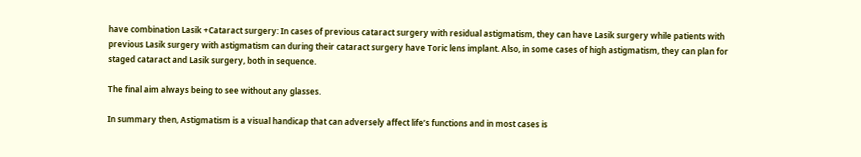have combination Lasik +Cataract surgery: In cases of previous cataract surgery with residual astigmatism, they can have Lasik surgery while patients with previous Lasik surgery with astigmatism can during their cataract surgery have Toric lens implant. Also, in some cases of high astigmatism, they can plan for staged cataract and Lasik surgery, both in sequence.

The final aim always being to see without any glasses.

In summary then, Astigmatism is a visual handicap that can adversely affect life’s functions and in most cases is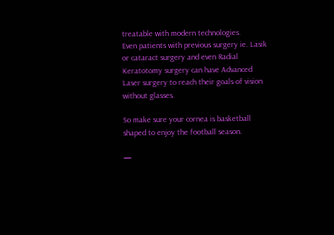treatable with modern technologies.
Even patients with previous surgery ie. Lasik or cataract surgery and even Radial Keratotomy surgery can have Advanced Laser surgery to reach their goals of vision without glasses.

So make sure your cornea is basketball shaped to enjoy the football season.

—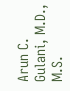Arun C. Gulani, M.D., M.S.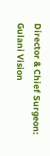Director & Chief Surgeon: Gulani Vision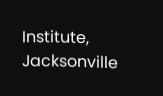Institute, Jacksonville